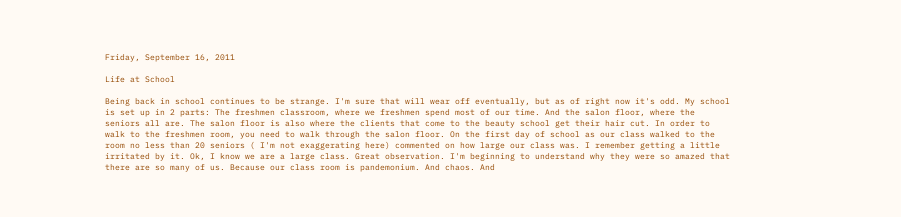Friday, September 16, 2011

Life at School

Being back in school continues to be strange. I'm sure that will wear off eventually, but as of right now it's odd. My school is set up in 2 parts: The freshmen classroom, where we freshmen spend most of our time. And the salon floor, where the seniors all are. The salon floor is also where the clients that come to the beauty school get their hair cut. In order to walk to the freshmen room, you need to walk through the salon floor. On the first day of school as our class walked to the room no less than 20 seniors ( I'm not exaggerating here) commented on how large our class was. I remember getting a little irritated by it. Ok, I know we are a large class. Great observation. I'm beginning to understand why they were so amazed that there are so many of us. Because our class room is pandemonium. And chaos. And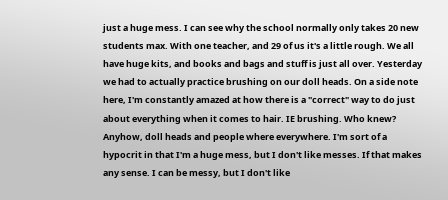just a huge mess. I can see why the school normally only takes 20 new students max. With one teacher, and 29 of us it's a little rough. We all have huge kits, and books and bags and stuff is just all over. Yesterday we had to actually practice brushing on our doll heads. On a side note here, I'm constantly amazed at how there is a "correct" way to do just about everything when it comes to hair. IE brushing. Who knew? Anyhow, doll heads and people where everywhere. I'm sort of a hypocrit in that I'm a huge mess, but I don't like messes. If that makes any sense. I can be messy, but I don't like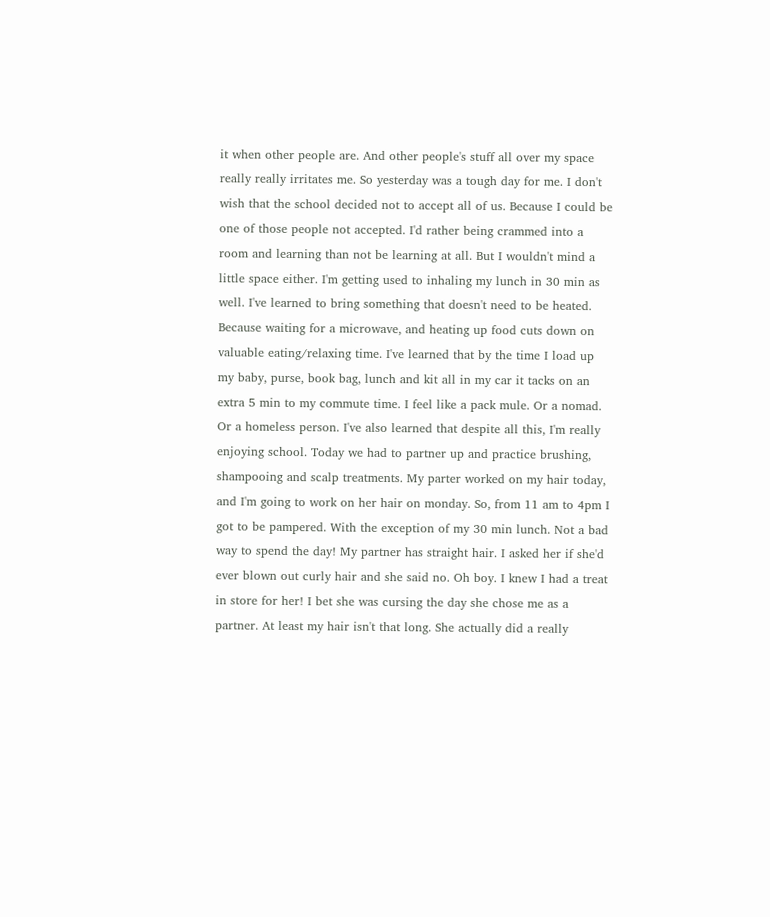it when other people are. And other people's stuff all over my space really really irritates me. So yesterday was a tough day for me. I don't wish that the school decided not to accept all of us. Because I could be one of those people not accepted. I'd rather being crammed into a room and learning than not be learning at all. But I wouldn't mind a little space either. I'm getting used to inhaling my lunch in 30 min as well. I've learned to bring something that doesn't need to be heated. Because waiting for a microwave, and heating up food cuts down on valuable eating/relaxing time. I've learned that by the time I load up my baby, purse, book bag, lunch and kit all in my car it tacks on an extra 5 min to my commute time. I feel like a pack mule. Or a nomad. Or a homeless person. I've also learned that despite all this, I'm really enjoying school. Today we had to partner up and practice brushing, shampooing and scalp treatments. My parter worked on my hair today, and I'm going to work on her hair on monday. So, from 11 am to 4pm I got to be pampered. With the exception of my 30 min lunch. Not a bad way to spend the day! My partner has straight hair. I asked her if she'd ever blown out curly hair and she said no. Oh boy. I knew I had a treat in store for her! I bet she was cursing the day she chose me as a partner. At least my hair isn't that long. She actually did a really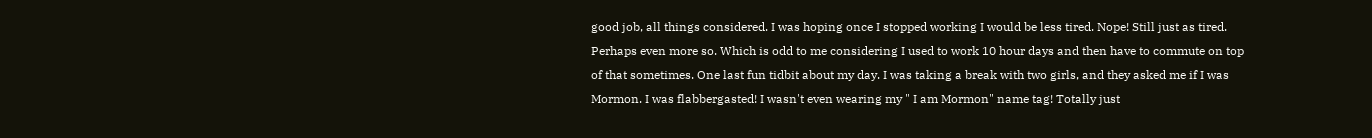good job, all things considered. I was hoping once I stopped working I would be less tired. Nope! Still just as tired. Perhaps even more so. Which is odd to me considering I used to work 10 hour days and then have to commute on top of that sometimes. One last fun tidbit about my day. I was taking a break with two girls, and they asked me if I was Mormon. I was flabbergasted! I wasn't even wearing my " I am Mormon" name tag! Totally just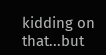kidding on that...but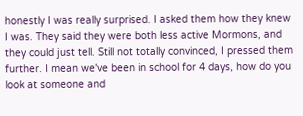honestly I was really surprised. I asked them how they knew I was. They said they were both less active Mormons, and they could just tell. Still not totally convinced, I pressed them further. I mean we've been in school for 4 days, how do you look at someone and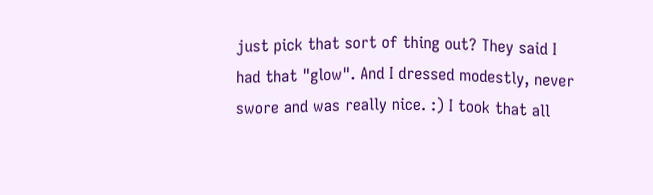just pick that sort of thing out? They said I had that "glow". And I dressed modestly, never swore and was really nice. :) I took that all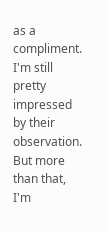as a compliment. I'm still pretty impressed by their observation. But more than that, I'm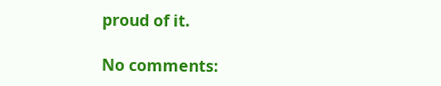proud of it.

No comments: